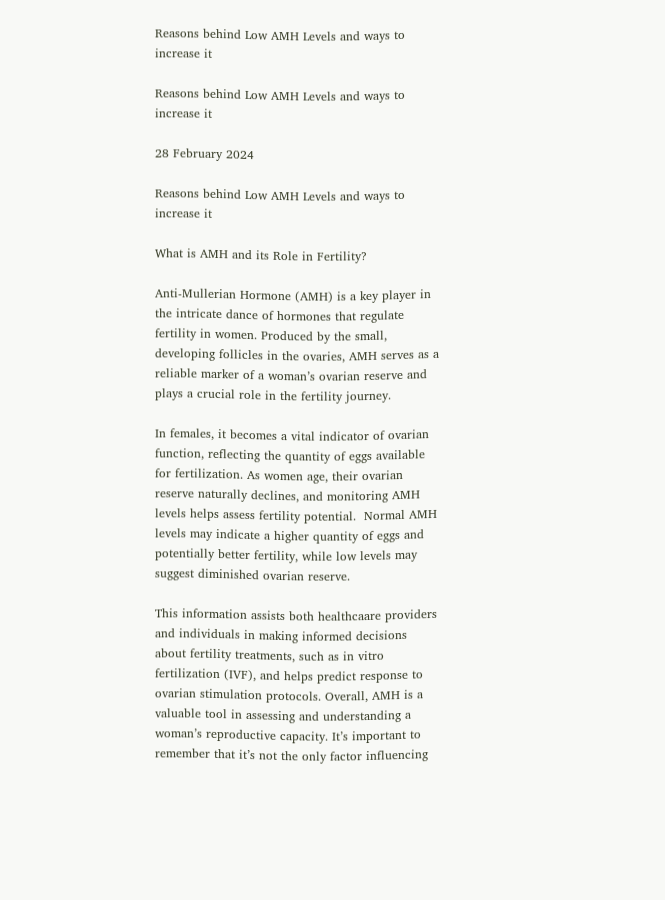Reasons behind Low AMH Levels and ways to increase it

Reasons behind Low AMH Levels and ways to increase it

28 February 2024

Reasons behind Low AMH Levels and ways to increase it

What is AMH and its Role in Fertility?

Anti-Mullerian Hormone (AMH) is a key player in the intricate dance of hormones that regulate fertility in women. Produced by the small, developing follicles in the ovaries, AMH serves as a reliable marker of a woman’s ovarian reserve and plays a crucial role in the fertility journey.

In females, it becomes a vital indicator of ovarian function, reflecting the quantity of eggs available for fertilization. As women age, their ovarian reserve naturally declines, and monitoring AMH levels helps assess fertility potential.  Normal AMH levels may indicate a higher quantity of eggs and potentially better fertility, while low levels may suggest diminished ovarian reserve.

This information assists both healthcaare providers and individuals in making informed decisions about fertility treatments, such as in vitro fertilization (IVF), and helps predict response to ovarian stimulation protocols. Overall, AMH is a valuable tool in assessing and understanding a woman’s reproductive capacity. It’s important to remember that it’s not the only factor influencing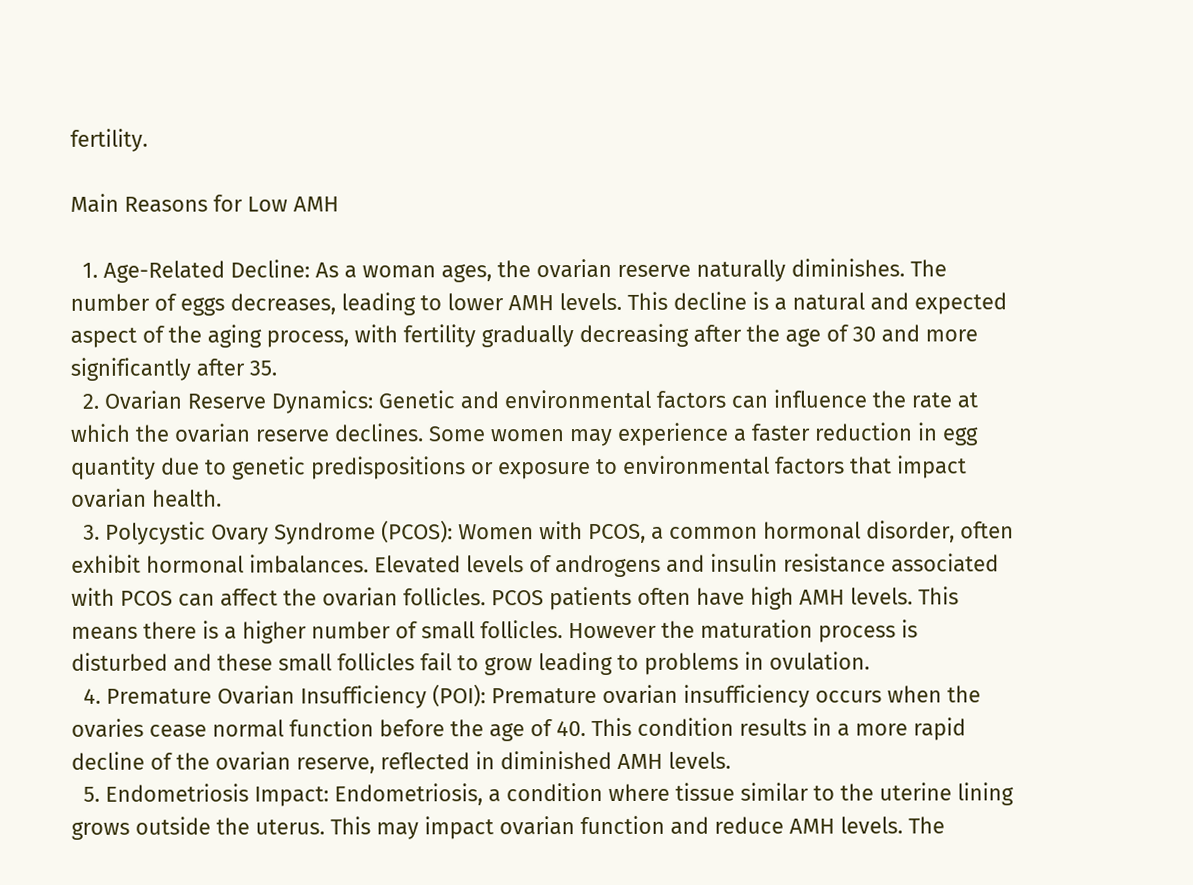fertility.

Main Reasons for Low AMH

  1. Age-Related Decline: As a woman ages, the ovarian reserve naturally diminishes. The number of eggs decreases, leading to lower AMH levels. This decline is a natural and expected aspect of the aging process, with fertility gradually decreasing after the age of 30 and more significantly after 35.
  2. Ovarian Reserve Dynamics: Genetic and environmental factors can influence the rate at which the ovarian reserve declines. Some women may experience a faster reduction in egg quantity due to genetic predispositions or exposure to environmental factors that impact ovarian health.
  3. Polycystic Ovary Syndrome (PCOS): Women with PCOS, a common hormonal disorder, often exhibit hormonal imbalances. Elevated levels of androgens and insulin resistance associated with PCOS can affect the ovarian follicles. PCOS patients often have high AMH levels. This means there is a higher number of small follicles. However the maturation process is disturbed and these small follicles fail to grow leading to problems in ovulation.
  4. Premature Ovarian Insufficiency (POI): Premature ovarian insufficiency occurs when the ovaries cease normal function before the age of 40. This condition results in a more rapid decline of the ovarian reserve, reflected in diminished AMH levels.
  5. Endometriosis Impact: Endometriosis, a condition where tissue similar to the uterine lining grows outside the uterus. This may impact ovarian function and reduce AMH levels. The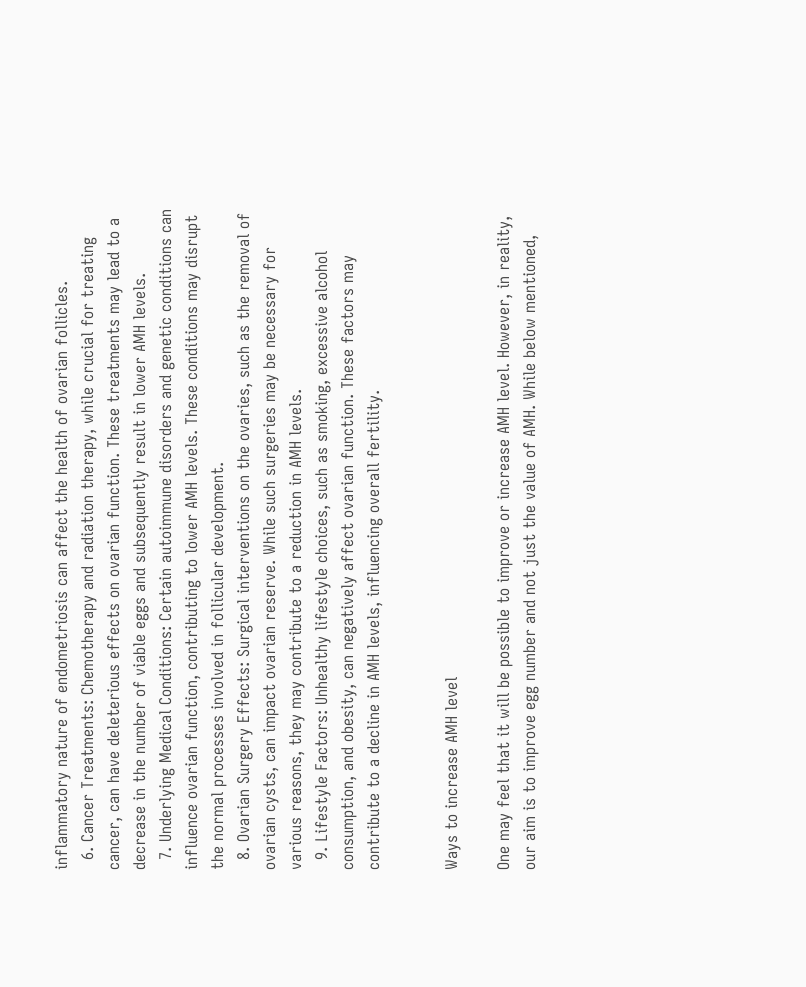inflammatory nature of endometriosis can affect the health of ovarian follicles.
  6. Cancer Treatments: Chemotherapy and radiation therapy, while crucial for treating cancer, can have deleterious effects on ovarian function. These treatments may lead to a decrease in the number of viable eggs and subsequently result in lower AMH levels.
  7. Underlying Medical Conditions: Certain autoimmune disorders and genetic conditions can influence ovarian function, contributing to lower AMH levels. These conditions may disrupt the normal processes involved in follicular development.
  8. Ovarian Surgery Effects: Surgical interventions on the ovaries, such as the removal of ovarian cysts, can impact ovarian reserve. While such surgeries may be necessary for various reasons, they may contribute to a reduction in AMH levels.
  9. Lifestyle Factors: Unhealthy lifestyle choices, such as smoking, excessive alcohol consumption, and obesity, can negatively affect ovarian function. These factors may contribute to a decline in AMH levels, influencing overall fertility.


Ways to increase AMH level

One may feel that it will be possible to improve or increase AMH level. However, in reality, our aim is to improve egg number and not just the value of AMH. While below mentioned,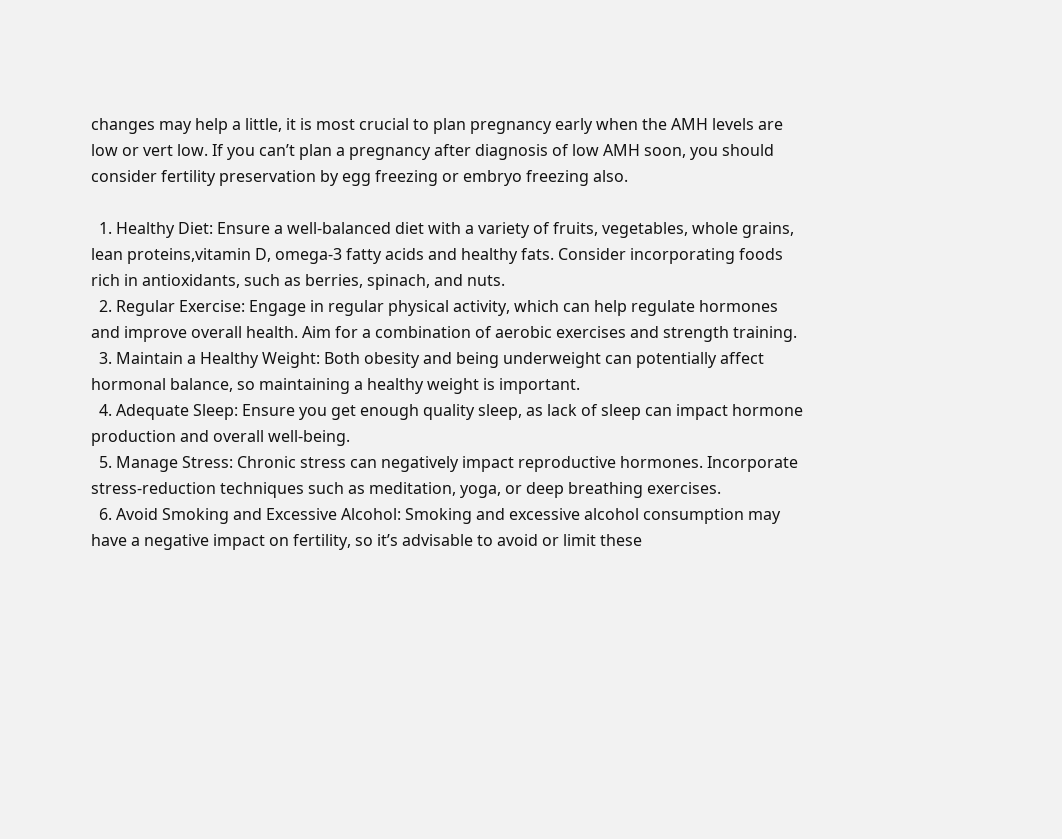changes may help a little, it is most crucial to plan pregnancy early when the AMH levels are low or vert low. If you can’t plan a pregnancy after diagnosis of low AMH soon, you should consider fertility preservation by egg freezing or embryo freezing also.

  1. Healthy Diet: Ensure a well-balanced diet with a variety of fruits, vegetables, whole grains, lean proteins,vitamin D, omega-3 fatty acids and healthy fats. Consider incorporating foods rich in antioxidants, such as berries, spinach, and nuts.
  2. Regular Exercise: Engage in regular physical activity, which can help regulate hormones and improve overall health. Aim for a combination of aerobic exercises and strength training.
  3. Maintain a Healthy Weight: Both obesity and being underweight can potentially affect hormonal balance, so maintaining a healthy weight is important.
  4. Adequate Sleep: Ensure you get enough quality sleep, as lack of sleep can impact hormone production and overall well-being.
  5. Manage Stress: Chronic stress can negatively impact reproductive hormones. Incorporate stress-reduction techniques such as meditation, yoga, or deep breathing exercises.
  6. Avoid Smoking and Excessive Alcohol: Smoking and excessive alcohol consumption may have a negative impact on fertility, so it’s advisable to avoid or limit these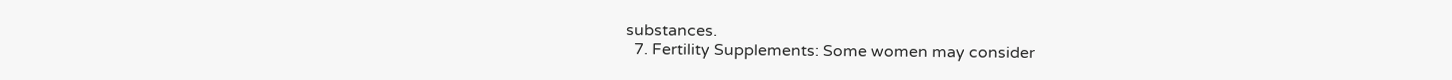substances.
  7. Fertility Supplements: Some women may consider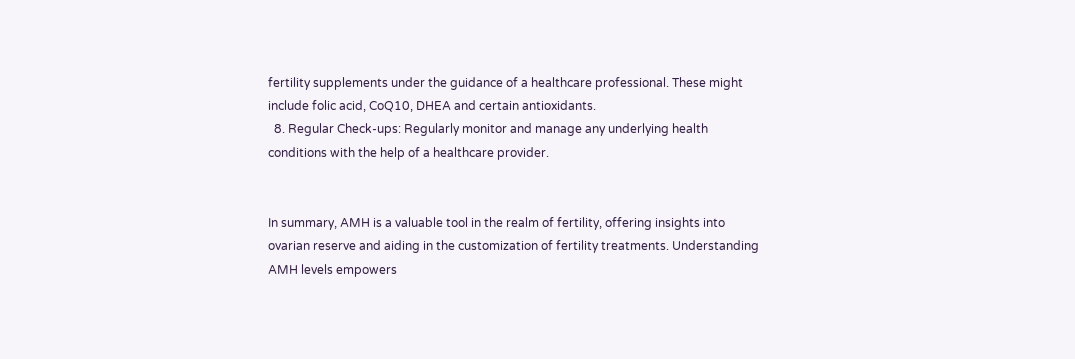fertility supplements under the guidance of a healthcare professional. These might include folic acid, CoQ10, DHEA and certain antioxidants.
  8. Regular Check-ups: Regularly monitor and manage any underlying health conditions with the help of a healthcare provider.


In summary, AMH is a valuable tool in the realm of fertility, offering insights into ovarian reserve and aiding in the customization of fertility treatments. Understanding AMH levels empowers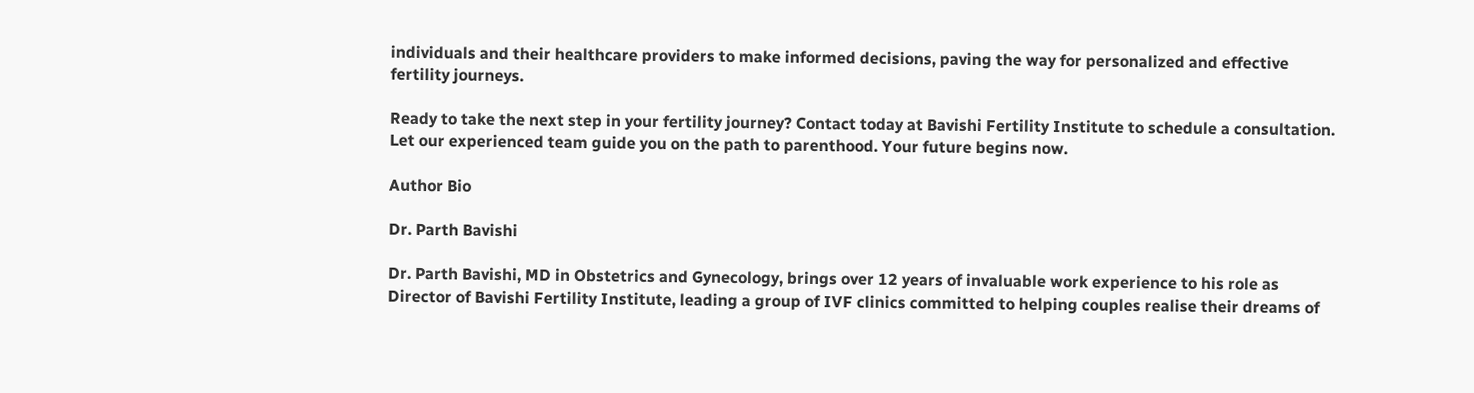individuals and their healthcare providers to make informed decisions, paving the way for personalized and effective fertility journeys.

Ready to take the next step in your fertility journey? Contact today at Bavishi Fertility Institute to schedule a consultation. Let our experienced team guide you on the path to parenthood. Your future begins now.

Author Bio

Dr. Parth Bavishi

Dr. Parth Bavishi, MD in Obstetrics and Gynecology, brings over 12 years of invaluable work experience to his role as Director of Bavishi Fertility Institute, leading a group of IVF clinics committed to helping couples realise their dreams of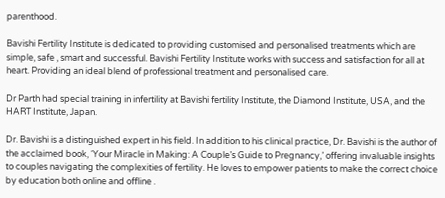parenthood.

Bavishi Fertility Institute is dedicated to providing customised and personalised treatments which are simple, safe , smart and successful. Bavishi Fertility Institute works with success and satisfaction for all at heart. Providing an ideal blend of professional treatment and personalised care.

Dr Parth had special training in infertility at Bavishi fertility Institute, the Diamond Institute, USA, and the HART Institute, Japan.

Dr. Bavishi is a distinguished expert in his field. In addition to his clinical practice, Dr. Bavishi is the author of the acclaimed book, ‘Your Miracle in Making: A Couple’s Guide to Pregnancy,’ offering invaluable insights to couples navigating the complexities of fertility. He loves to empower patients to make the correct choice by education both online and offline .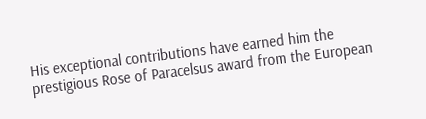His exceptional contributions have earned him the prestigious Rose of Paracelsus award from the European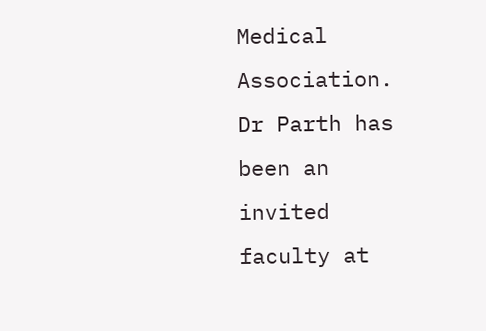Medical Association. Dr Parth has been an invited faculty at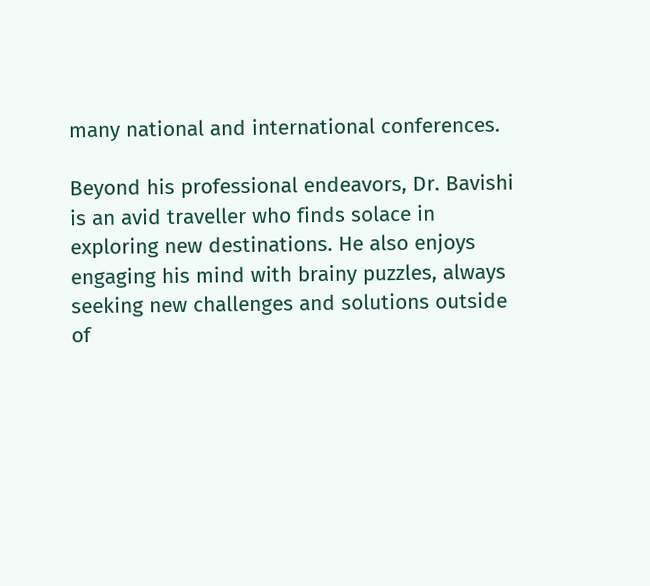many national and international conferences.

Beyond his professional endeavors, Dr. Bavishi is an avid traveller who finds solace in exploring new destinations. He also enjoys engaging his mind with brainy puzzles, always seeking new challenges and solutions outside of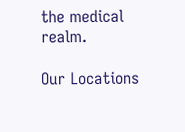the medical realm.

Our Locations